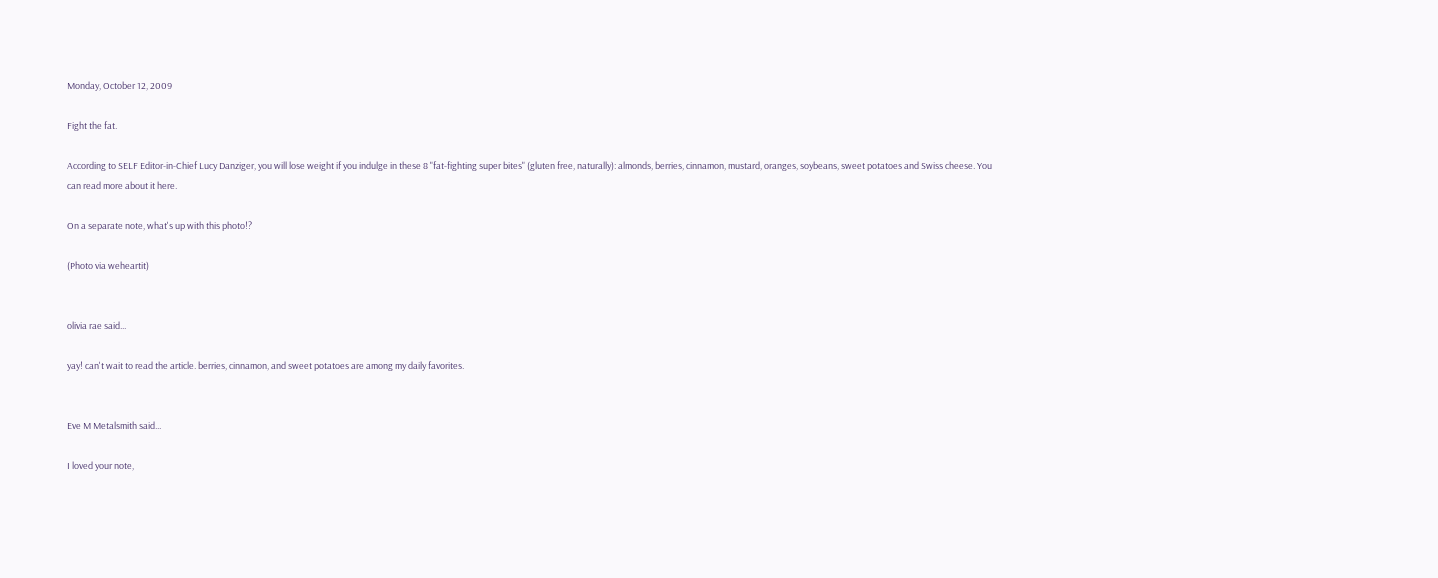Monday, October 12, 2009

Fight the fat.

According to SELF Editor-in-Chief Lucy Danziger, you will lose weight if you indulge in these 8 "fat-fighting super bites" (gluten free, naturally): almonds, berries, cinnamon, mustard, oranges, soybeans, sweet potatoes and Swiss cheese. You can read more about it here.

On a separate note, what's up with this photo!?

(Photo via weheartit)


olivia rae said...

yay! can't wait to read the article. berries, cinnamon, and sweet potatoes are among my daily favorites.


Eve M Metalsmith said...

I loved your note,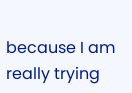because I am really trying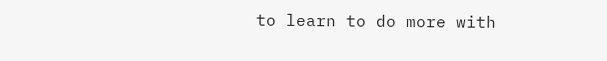to learn to do more with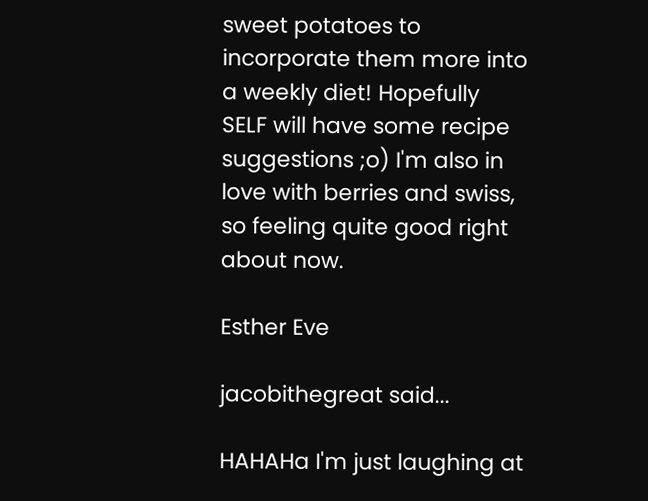sweet potatoes to incorporate them more into a weekly diet! Hopefully SELF will have some recipe suggestions ;o) I'm also in love with berries and swiss, so feeling quite good right about now.

Esther Eve

jacobithegreat said...

HAHAHa I'm just laughing at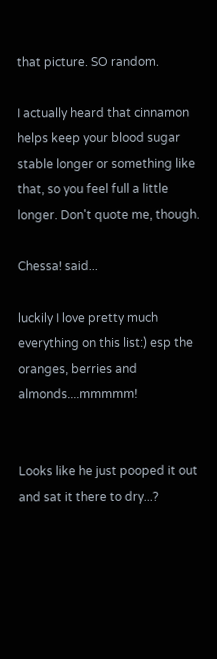that picture. SO random.

I actually heard that cinnamon helps keep your blood sugar stable longer or something like that, so you feel full a little longer. Don't quote me, though.

Chessa! said...

luckily I love pretty much everything on this list:) esp the oranges, berries and almonds....mmmmm!


Looks like he just pooped it out and sat it there to dry...?